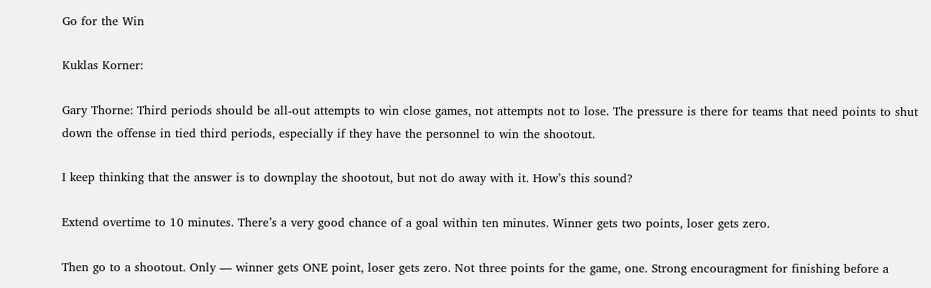Go for the Win

Kuklas Korner:

Gary Thorne: Third periods should be all-out attempts to win close games, not attempts not to lose. The pressure is there for teams that need points to shut down the offense in tied third periods, especially if they have the personnel to win the shootout.

I keep thinking that the answer is to downplay the shootout, but not do away with it. How’s this sound?

Extend overtime to 10 minutes. There’s a very good chance of a goal within ten minutes. Winner gets two points, loser gets zero.

Then go to a shootout. Only — winner gets ONE point, loser gets zero. Not three points for the game, one. Strong encouragment for finishing before a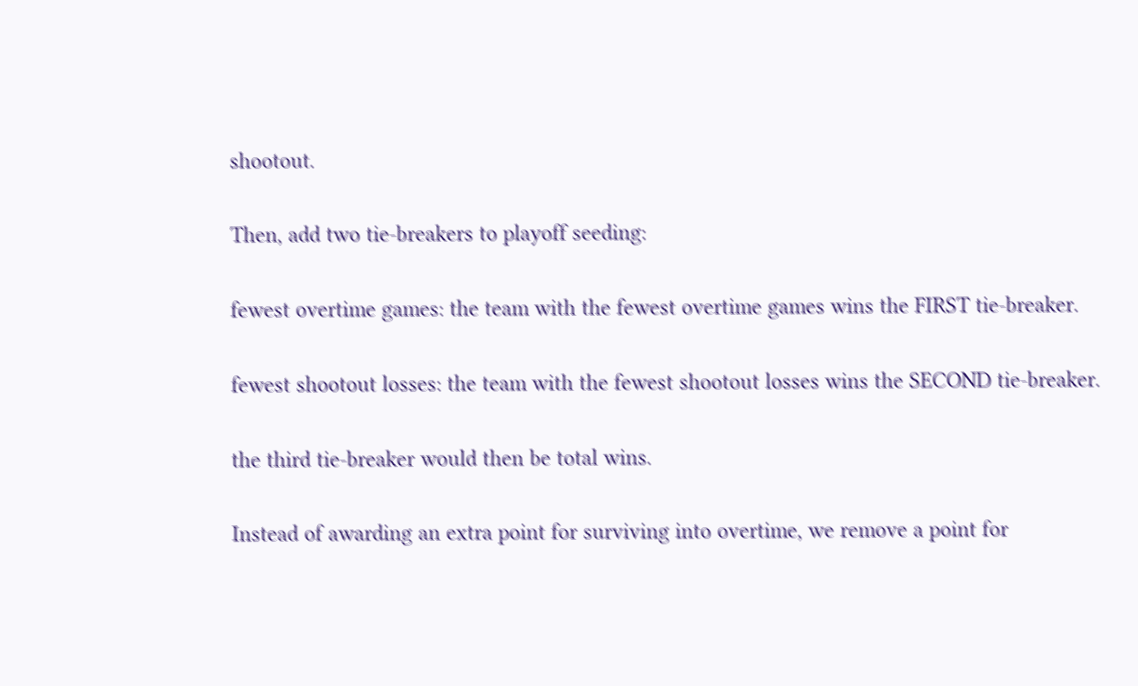shootout.

Then, add two tie-breakers to playoff seeding:

fewest overtime games: the team with the fewest overtime games wins the FIRST tie-breaker.

fewest shootout losses: the team with the fewest shootout losses wins the SECOND tie-breaker.

the third tie-breaker would then be total wins.

Instead of awarding an extra point for surviving into overtime, we remove a point for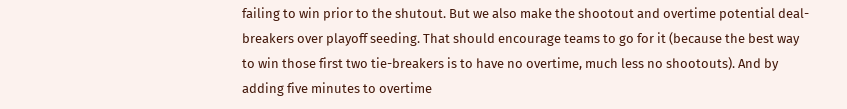failing to win prior to the shutout. But we also make the shootout and overtime potential deal-breakers over playoff seeding. That should encourage teams to go for it (because the best way to win those first two tie-breakers is to have no overtime, much less no shootouts). And by adding five minutes to overtime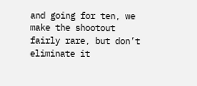and going for ten, we make the shootout fairly rare, but don’t eliminate it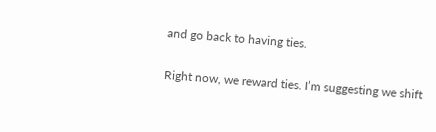and go back to having ties.

Right now, we reward ties. I’m suggesting we shift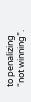to penalizing “not winning”.